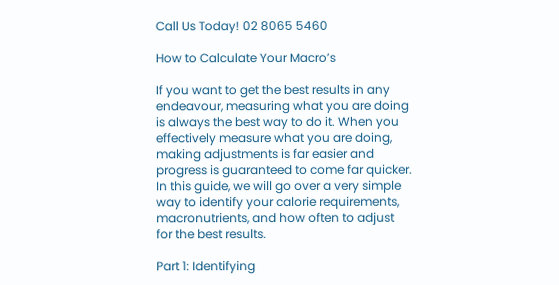Call Us Today! 02 8065 5460

How to Calculate Your Macro’s

If you want to get the best results in any endeavour, measuring what you are doing is always the best way to do it. When you effectively measure what you are doing, making adjustments is far easier and progress is guaranteed to come far quicker. In this guide, we will go over a very simple way to identify your calorie requirements, macronutrients, and how often to adjust for the best results.

Part 1: Identifying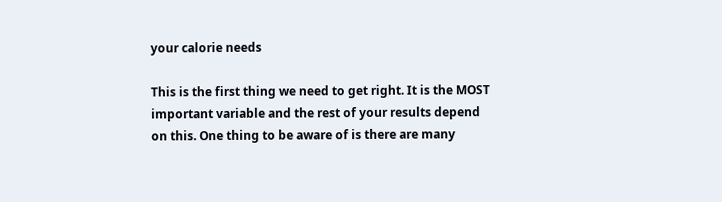your calorie needs

This is the first thing we need to get right. It is the MOST important variable and the rest of your results depend on this. One thing to be aware of is there are many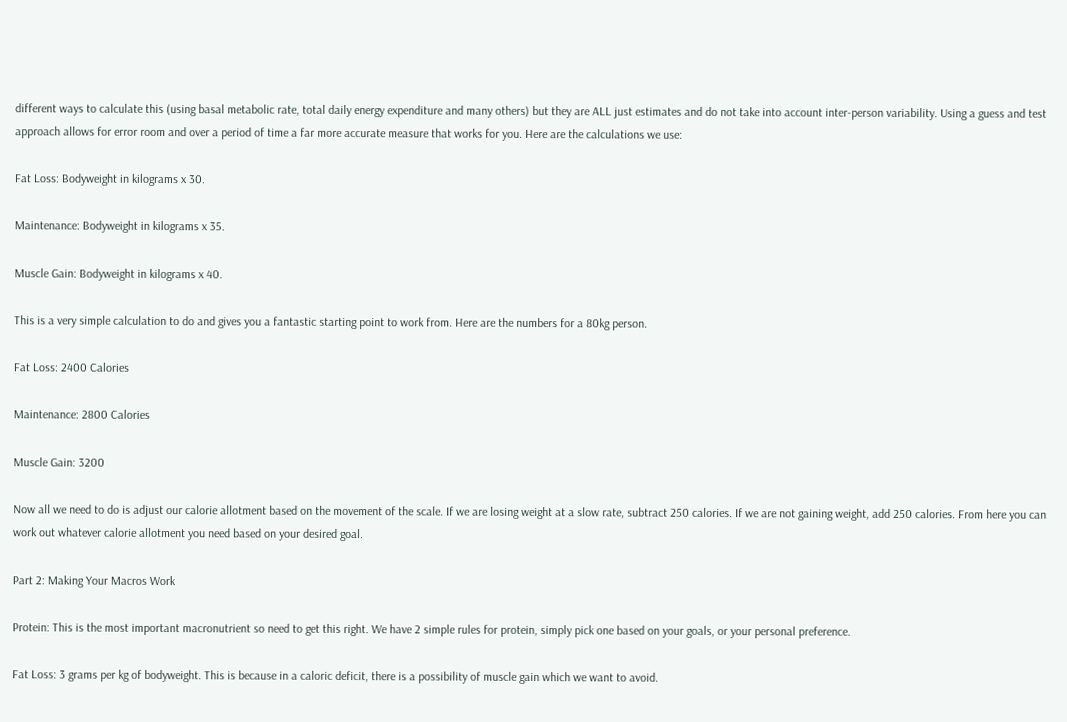different ways to calculate this (using basal metabolic rate, total daily energy expenditure and many others) but they are ALL just estimates and do not take into account inter-person variability. Using a guess and test approach allows for error room and over a period of time a far more accurate measure that works for you. Here are the calculations we use:

Fat Loss: Bodyweight in kilograms x 30.

Maintenance: Bodyweight in kilograms x 35.

Muscle Gain: Bodyweight in kilograms x 40.

This is a very simple calculation to do and gives you a fantastic starting point to work from. Here are the numbers for a 80kg person.

Fat Loss: 2400 Calories

Maintenance: 2800 Calories

Muscle Gain: 3200

Now all we need to do is adjust our calorie allotment based on the movement of the scale. If we are losing weight at a slow rate, subtract 250 calories. If we are not gaining weight, add 250 calories. From here you can work out whatever calorie allotment you need based on your desired goal.

Part 2: Making Your Macros Work

Protein: This is the most important macronutrient so need to get this right. We have 2 simple rules for protein, simply pick one based on your goals, or your personal preference.

Fat Loss: 3 grams per kg of bodyweight. This is because in a caloric deficit, there is a possibility of muscle gain which we want to avoid.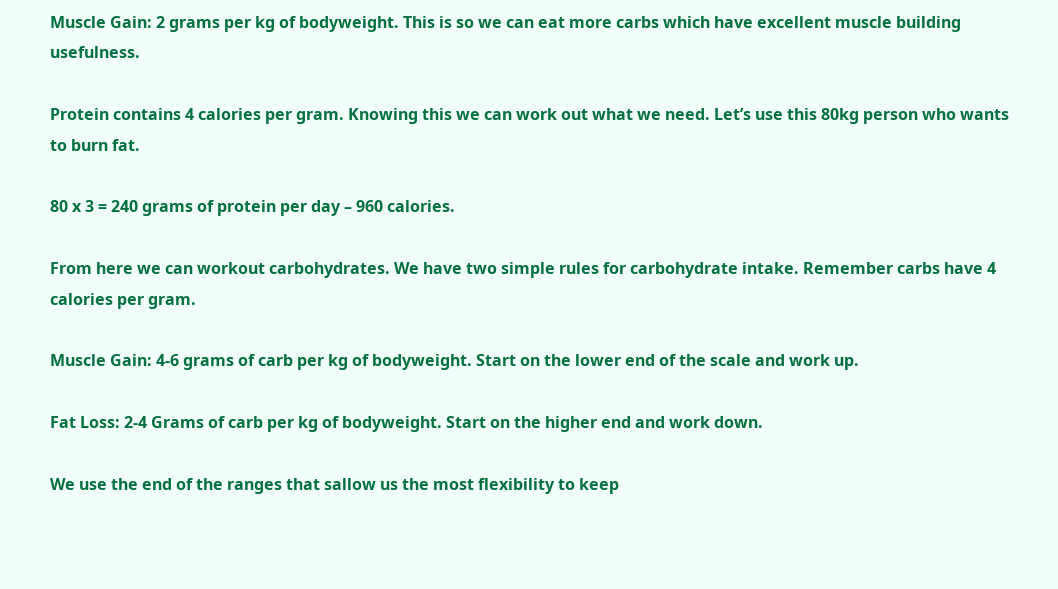Muscle Gain: 2 grams per kg of bodyweight. This is so we can eat more carbs which have excellent muscle building usefulness.

Protein contains 4 calories per gram. Knowing this we can work out what we need. Let’s use this 80kg person who wants to burn fat.

80 x 3 = 240 grams of protein per day – 960 calories.

From here we can workout carbohydrates. We have two simple rules for carbohydrate intake. Remember carbs have 4 calories per gram.

Muscle Gain: 4-6 grams of carb per kg of bodyweight. Start on the lower end of the scale and work up.

Fat Loss: 2-4 Grams of carb per kg of bodyweight. Start on the higher end and work down.

We use the end of the ranges that sallow us the most flexibility to keep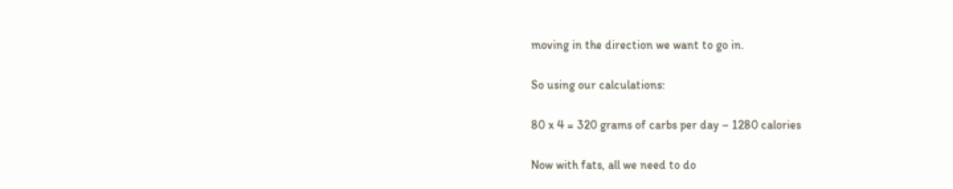moving in the direction we want to go in.

So using our calculations:

80 x 4 = 320 grams of carbs per day – 1280 calories

Now with fats, all we need to do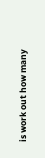is work out how many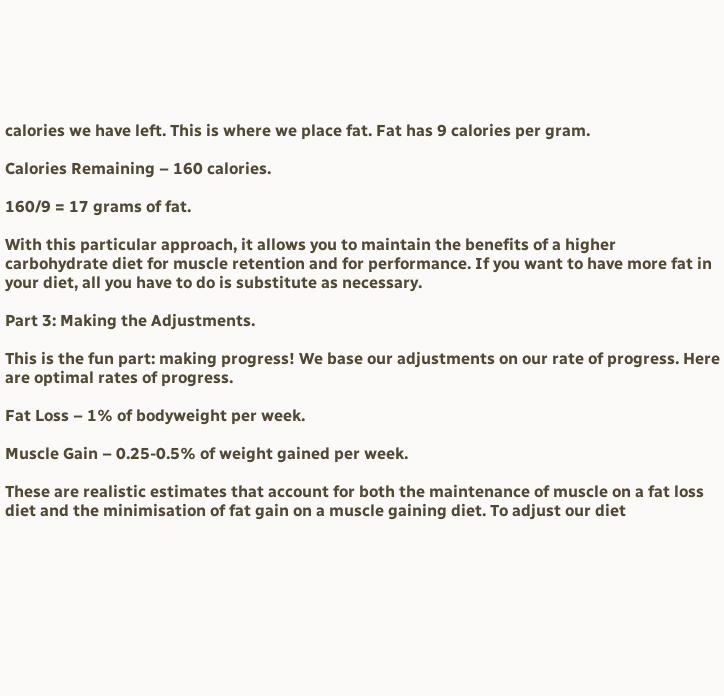calories we have left. This is where we place fat. Fat has 9 calories per gram.

Calories Remaining – 160 calories.

160/9 = 17 grams of fat.

With this particular approach, it allows you to maintain the benefits of a higher carbohydrate diet for muscle retention and for performance. If you want to have more fat in your diet, all you have to do is substitute as necessary.

Part 3: Making the Adjustments.

This is the fun part: making progress! We base our adjustments on our rate of progress. Here are optimal rates of progress.

Fat Loss – 1% of bodyweight per week.

Muscle Gain – 0.25-0.5% of weight gained per week.

These are realistic estimates that account for both the maintenance of muscle on a fat loss diet and the minimisation of fat gain on a muscle gaining diet. To adjust our diet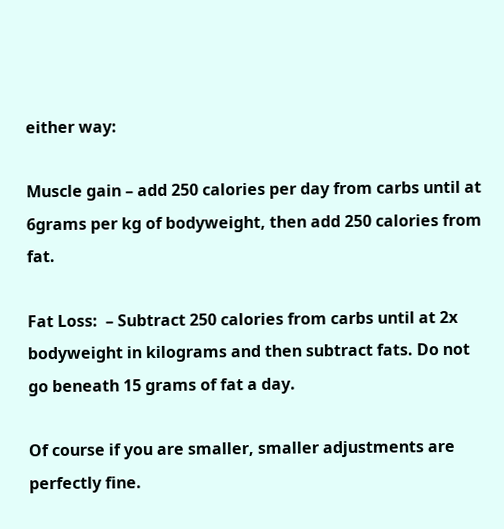either way:

Muscle gain – add 250 calories per day from carbs until at 6grams per kg of bodyweight, then add 250 calories from fat.

Fat Loss:  – Subtract 250 calories from carbs until at 2x bodyweight in kilograms and then subtract fats. Do not go beneath 15 grams of fat a day.

Of course if you are smaller, smaller adjustments are perfectly fine.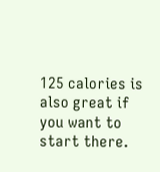125 calories is also great if you want to start there.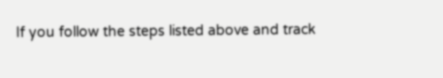If you follow the steps listed above and track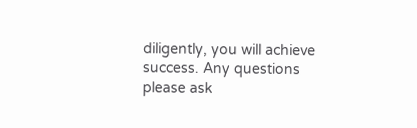diligently, you will achieve success. Any questions please ask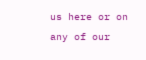us here or on any of our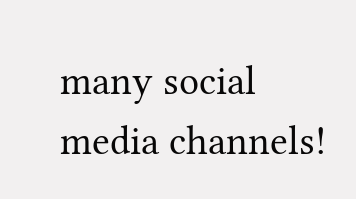many social media channels!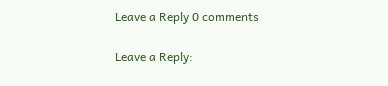Leave a Reply 0 comments

Leave a Reply: